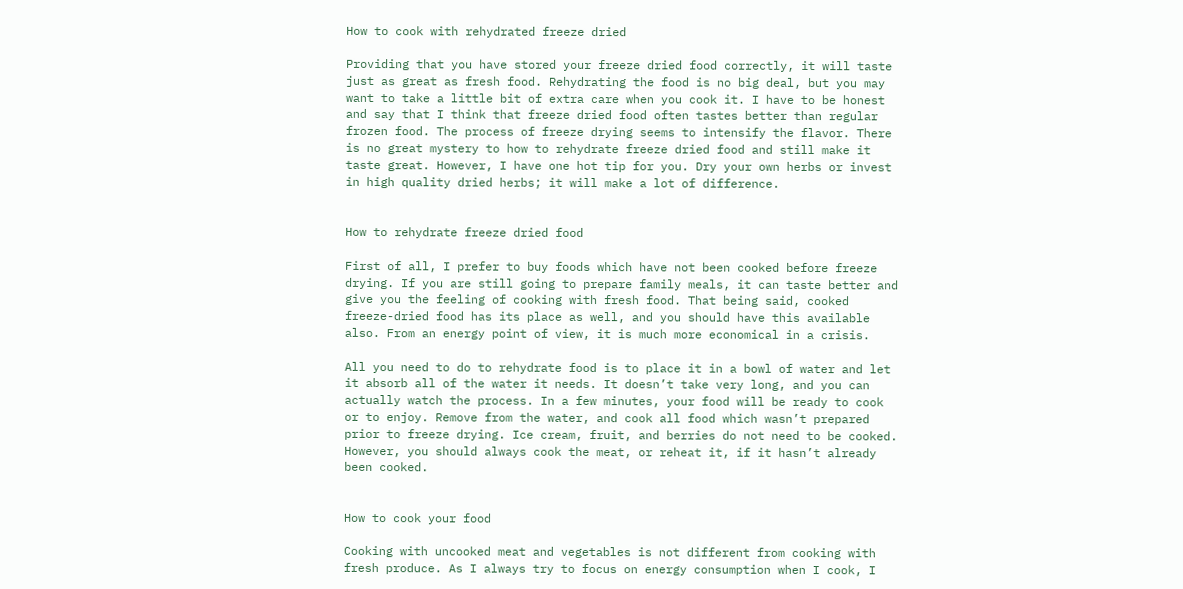How to cook with rehydrated freeze dried

Providing that you have stored your freeze dried food correctly, it will taste just as great as fresh food. Rehydrating the food is no big deal, but you may want to take a little bit of extra care when you cook it. I have to be honest and say that I think that freeze dried food often tastes better than regular frozen food. The process of freeze drying seems to intensify the flavor. There is no great mystery to how to rehydrate freeze dried food and still make it taste great. However, I have one hot tip for you. Dry your own herbs or invest in high quality dried herbs; it will make a lot of difference.


How to rehydrate freeze dried food

First of all, I prefer to buy foods which have not been cooked before freeze drying. If you are still going to prepare family meals, it can taste better and give you the feeling of cooking with fresh food. That being said, cooked freeze-dried food has its place as well, and you should have this available also. From an energy point of view, it is much more economical in a crisis.

All you need to do to rehydrate food is to place it in a bowl of water and let it absorb all of the water it needs. It doesn’t take very long, and you can actually watch the process. In a few minutes, your food will be ready to cook or to enjoy. Remove from the water, and cook all food which wasn’t prepared prior to freeze drying. Ice cream, fruit, and berries do not need to be cooked. However, you should always cook the meat, or reheat it, if it hasn’t already been cooked.


How to cook your food

Cooking with uncooked meat and vegetables is not different from cooking with fresh produce. As I always try to focus on energy consumption when I cook, I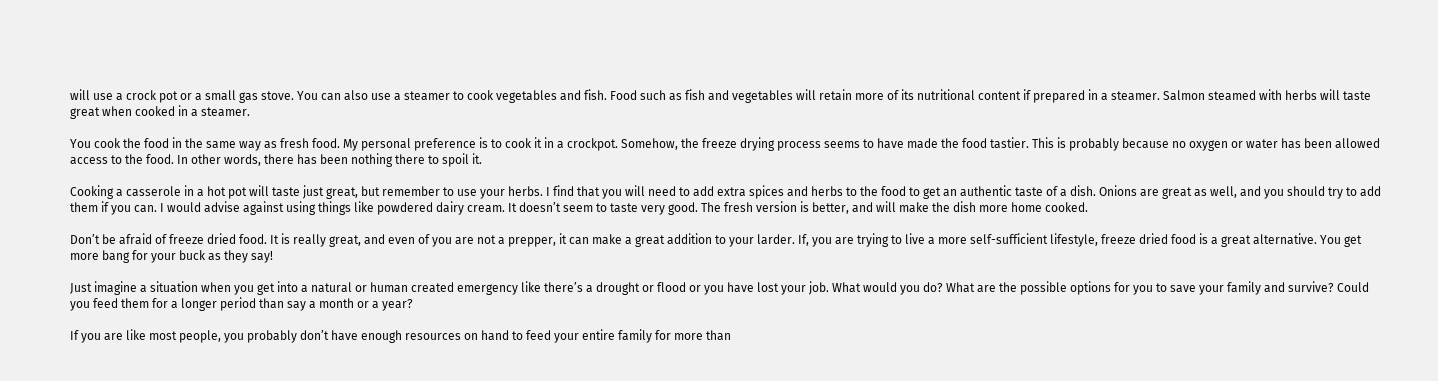will use a crock pot or a small gas stove. You can also use a steamer to cook vegetables and fish. Food such as fish and vegetables will retain more of its nutritional content if prepared in a steamer. Salmon steamed with herbs will taste great when cooked in a steamer.

You cook the food in the same way as fresh food. My personal preference is to cook it in a crockpot. Somehow, the freeze drying process seems to have made the food tastier. This is probably because no oxygen or water has been allowed access to the food. In other words, there has been nothing there to spoil it.

Cooking a casserole in a hot pot will taste just great, but remember to use your herbs. I find that you will need to add extra spices and herbs to the food to get an authentic taste of a dish. Onions are great as well, and you should try to add them if you can. I would advise against using things like powdered dairy cream. It doesn’t seem to taste very good. The fresh version is better, and will make the dish more home cooked.

Don’t be afraid of freeze dried food. It is really great, and even of you are not a prepper, it can make a great addition to your larder. If, you are trying to live a more self-sufficient lifestyle, freeze dried food is a great alternative. You get more bang for your buck as they say!

Just imagine a situation when you get into a natural or human created emergency like there’s a drought or flood or you have lost your job. What would you do? What are the possible options for you to save your family and survive? Could you feed them for a longer period than say a month or a year?

If you are like most people, you probably don’t have enough resources on hand to feed your entire family for more than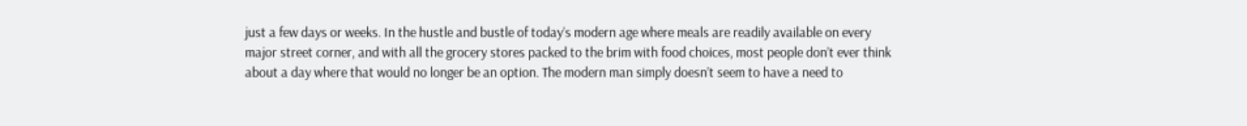just a few days or weeks. In the hustle and bustle of today’s modern age where meals are readily available on every major street corner, and with all the grocery stores packed to the brim with food choices, most people don’t ever think about a day where that would no longer be an option. The modern man simply doesn’t seem to have a need to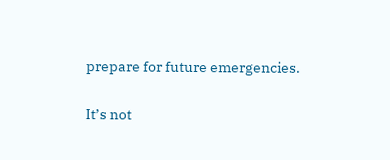prepare for future emergencies.

It’s not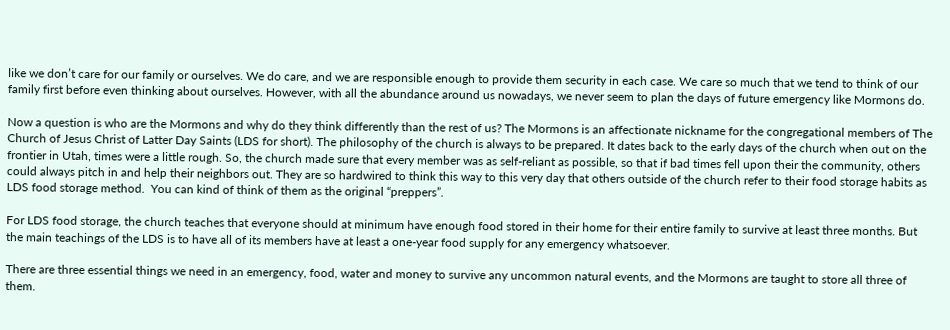like we don’t care for our family or ourselves. We do care, and we are responsible enough to provide them security in each case. We care so much that we tend to think of our family first before even thinking about ourselves. However, with all the abundance around us nowadays, we never seem to plan the days of future emergency like Mormons do.

Now a question is who are the Mormons and why do they think differently than the rest of us? The Mormons is an affectionate nickname for the congregational members of The Church of Jesus Christ of Latter Day Saints (LDS for short). The philosophy of the church is always to be prepared. It dates back to the early days of the church when out on the frontier in Utah, times were a little rough. So, the church made sure that every member was as self-reliant as possible, so that if bad times fell upon their the community, others could always pitch in and help their neighbors out. They are so hardwired to think this way to this very day that others outside of the church refer to their food storage habits as LDS food storage method.  You can kind of think of them as the original “preppers”.

For LDS food storage, the church teaches that everyone should at minimum have enough food stored in their home for their entire family to survive at least three months. But the main teachings of the LDS is to have all of its members have at least a one-year food supply for any emergency whatsoever.

There are three essential things we need in an emergency, food, water and money to survive any uncommon natural events, and the Mormons are taught to store all three of them.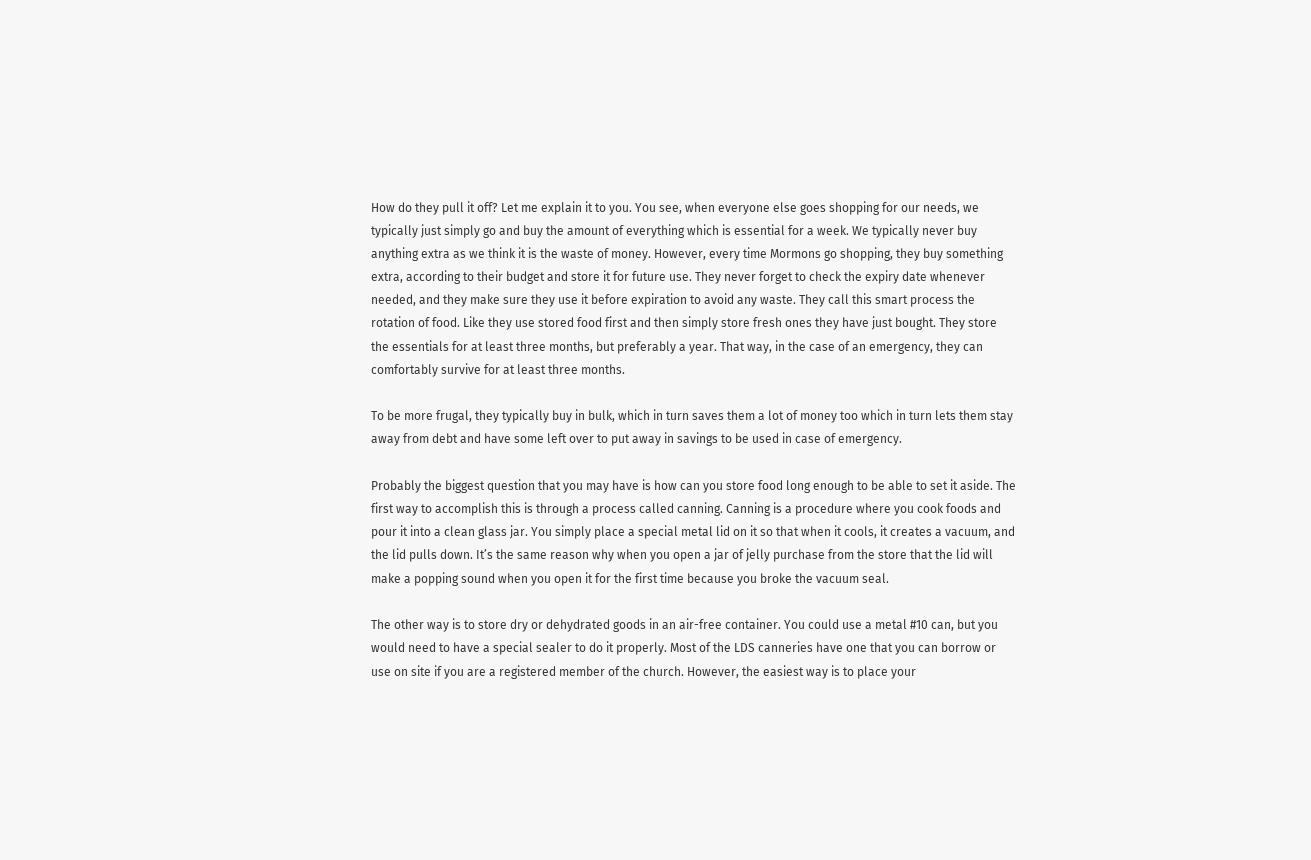How do they pull it off? Let me explain it to you. You see, when everyone else goes shopping for our needs, we typically just simply go and buy the amount of everything which is essential for a week. We typically never buy anything extra as we think it is the waste of money. However, every time Mormons go shopping, they buy something extra, according to their budget and store it for future use. They never forget to check the expiry date whenever needed, and they make sure they use it before expiration to avoid any waste. They call this smart process the rotation of food. Like they use stored food first and then simply store fresh ones they have just bought. They store the essentials for at least three months, but preferably a year. That way, in the case of an emergency, they can comfortably survive for at least three months.

To be more frugal, they typically buy in bulk, which in turn saves them a lot of money too which in turn lets them stay away from debt and have some left over to put away in savings to be used in case of emergency.

Probably the biggest question that you may have is how can you store food long enough to be able to set it aside. The first way to accomplish this is through a process called canning. Canning is a procedure where you cook foods and pour it into a clean glass jar. You simply place a special metal lid on it so that when it cools, it creates a vacuum, and the lid pulls down. It’s the same reason why when you open a jar of jelly purchase from the store that the lid will make a popping sound when you open it for the first time because you broke the vacuum seal.

The other way is to store dry or dehydrated goods in an air-free container. You could use a metal #10 can, but you would need to have a special sealer to do it properly. Most of the LDS canneries have one that you can borrow or use on site if you are a registered member of the church. However, the easiest way is to place your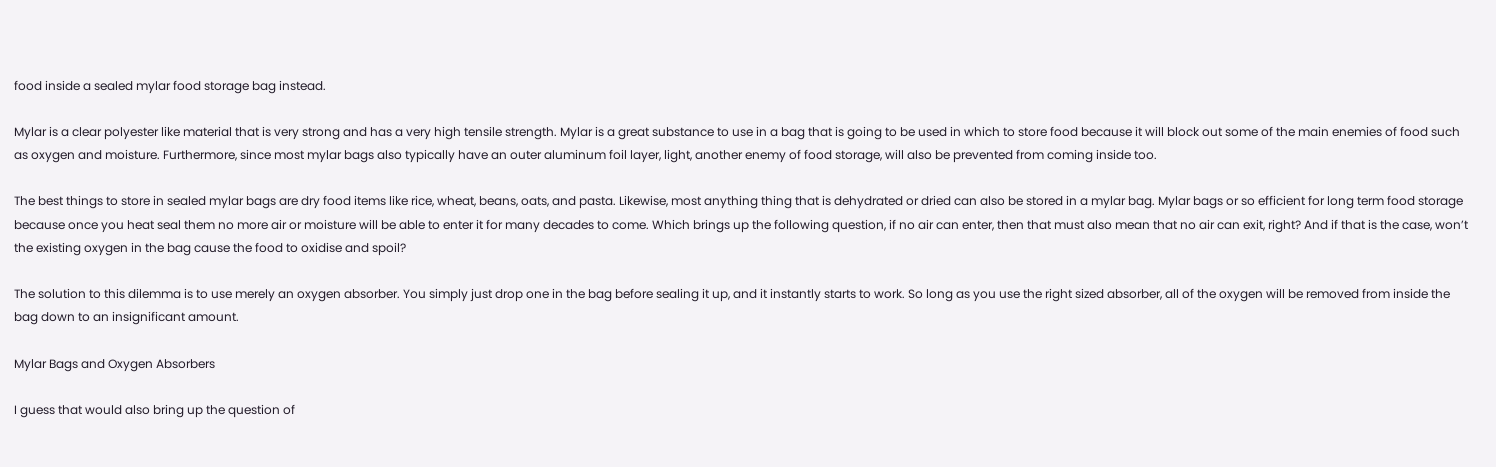food inside a sealed mylar food storage bag instead.

Mylar is a clear polyester like material that is very strong and has a very high tensile strength. Mylar is a great substance to use in a bag that is going to be used in which to store food because it will block out some of the main enemies of food such as oxygen and moisture. Furthermore, since most mylar bags also typically have an outer aluminum foil layer, light, another enemy of food storage, will also be prevented from coming inside too.

The best things to store in sealed mylar bags are dry food items like rice, wheat, beans, oats, and pasta. Likewise, most anything thing that is dehydrated or dried can also be stored in a mylar bag. Mylar bags or so efficient for long term food storage because once you heat seal them no more air or moisture will be able to enter it for many decades to come. Which brings up the following question, if no air can enter, then that must also mean that no air can exit, right? And if that is the case, won’t the existing oxygen in the bag cause the food to oxidise and spoil?

The solution to this dilemma is to use merely an oxygen absorber. You simply just drop one in the bag before sealing it up, and it instantly starts to work. So long as you use the right sized absorber, all of the oxygen will be removed from inside the bag down to an insignificant amount.

Mylar Bags and Oxygen Absorbers

I guess that would also bring up the question of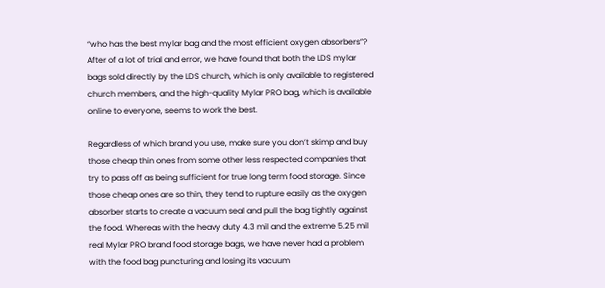“who has the best mylar bag and the most efficient oxygen absorbers”? After of a lot of trial and error, we have found that both the LDS mylar bags sold directly by the LDS church, which is only available to registered church members, and the high-quality Mylar PRO bag, which is available online to everyone, seems to work the best.

Regardless of which brand you use, make sure you don’t skimp and buy those cheap thin ones from some other less respected companies that try to pass off as being sufficient for true long term food storage. Since those cheap ones are so thin, they tend to rupture easily as the oxygen absorber starts to create a vacuum seal and pull the bag tightly against the food. Whereas with the heavy duty 4.3 mil and the extreme 5.25 mil real Mylar PRO brand food storage bags, we have never had a problem with the food bag puncturing and losing its vacuum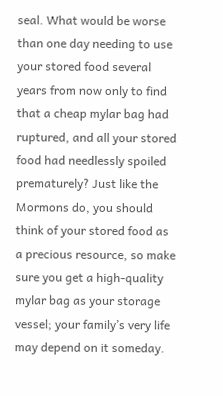seal. What would be worse than one day needing to use your stored food several years from now only to find that a cheap mylar bag had ruptured, and all your stored food had needlessly spoiled prematurely? Just like the Mormons do, you should think of your stored food as a precious resource, so make sure you get a high-quality mylar bag as your storage vessel; your family’s very life may depend on it someday.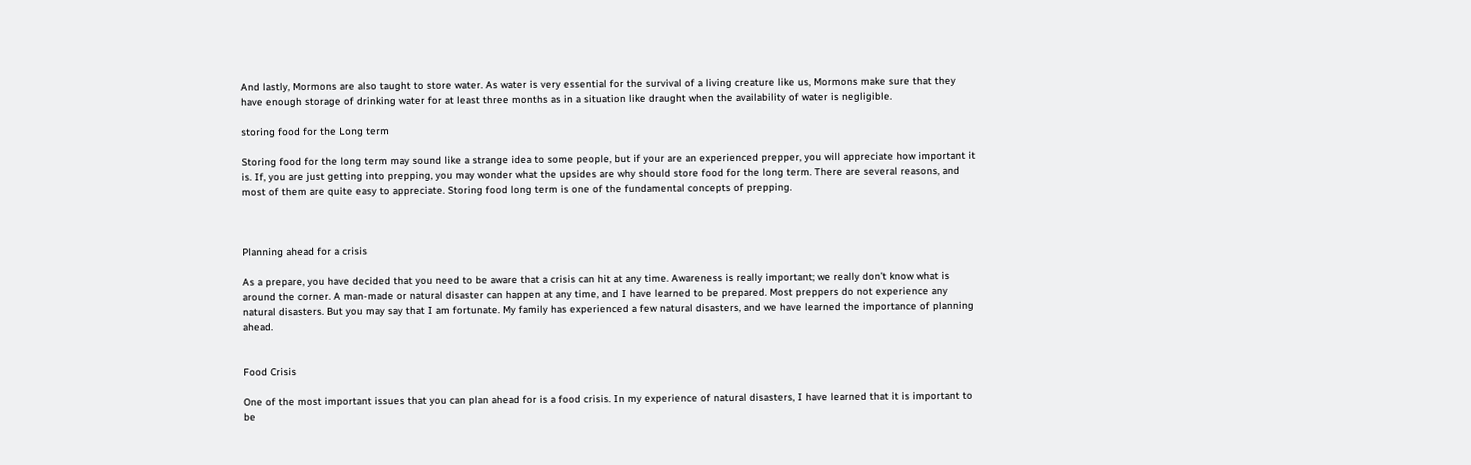And lastly, Mormons are also taught to store water. As water is very essential for the survival of a living creature like us, Mormons make sure that they have enough storage of drinking water for at least three months as in a situation like draught when the availability of water is negligible.

storing food for the Long term

Storing food for the long term may sound like a strange idea to some people, but if your are an experienced prepper, you will appreciate how important it is. If, you are just getting into prepping, you may wonder what the upsides are why should store food for the long term. There are several reasons, and most of them are quite easy to appreciate. Storing food long term is one of the fundamental concepts of prepping.



Planning ahead for a crisis

As a prepare, you have decided that you need to be aware that a crisis can hit at any time. Awareness is really important; we really don’t know what is around the corner. A man-made or natural disaster can happen at any time, and I have learned to be prepared. Most preppers do not experience any natural disasters. But you may say that I am fortunate. My family has experienced a few natural disasters, and we have learned the importance of planning ahead.


Food Crisis

One of the most important issues that you can plan ahead for is a food crisis. In my experience of natural disasters, I have learned that it is important to be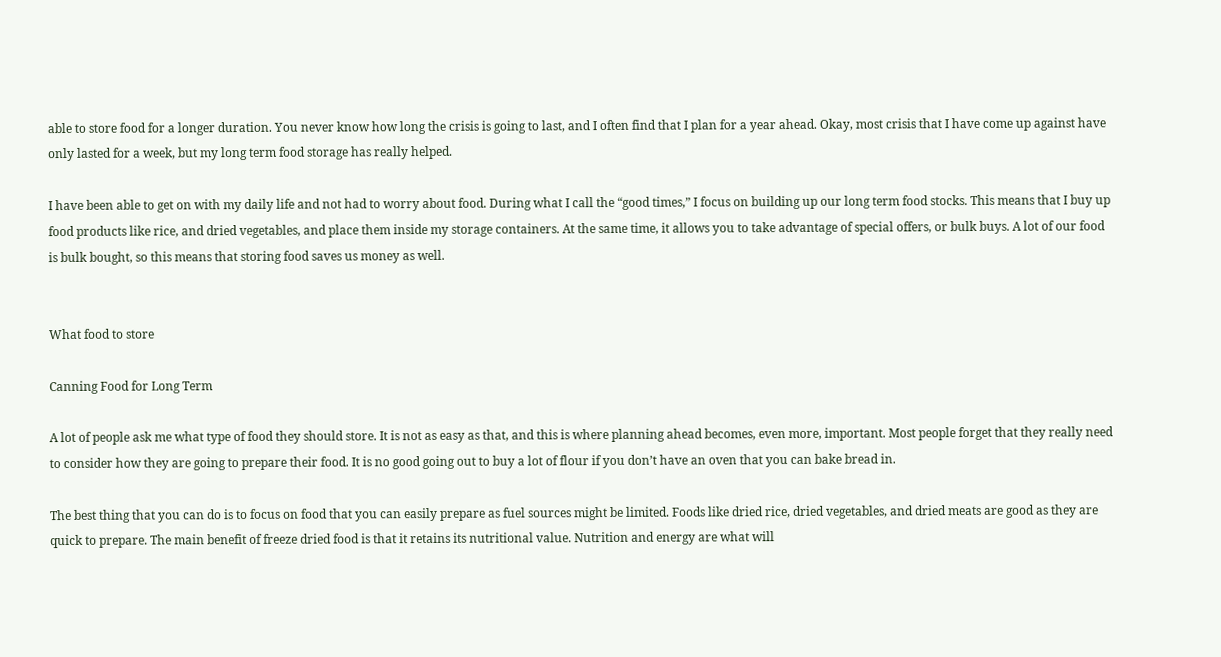able to store food for a longer duration. You never know how long the crisis is going to last, and I often find that I plan for a year ahead. Okay, most crisis that I have come up against have only lasted for a week, but my long term food storage has really helped.

I have been able to get on with my daily life and not had to worry about food. During what I call the “good times,” I focus on building up our long term food stocks. This means that I buy up food products like rice, and dried vegetables, and place them inside my storage containers. At the same time, it allows you to take advantage of special offers, or bulk buys. A lot of our food is bulk bought, so this means that storing food saves us money as well.


What food to store

Canning Food for Long Term

A lot of people ask me what type of food they should store. It is not as easy as that, and this is where planning ahead becomes, even more, important. Most people forget that they really need to consider how they are going to prepare their food. It is no good going out to buy a lot of flour if you don’t have an oven that you can bake bread in.

The best thing that you can do is to focus on food that you can easily prepare as fuel sources might be limited. Foods like dried rice, dried vegetables, and dried meats are good as they are quick to prepare. The main benefit of freeze dried food is that it retains its nutritional value. Nutrition and energy are what will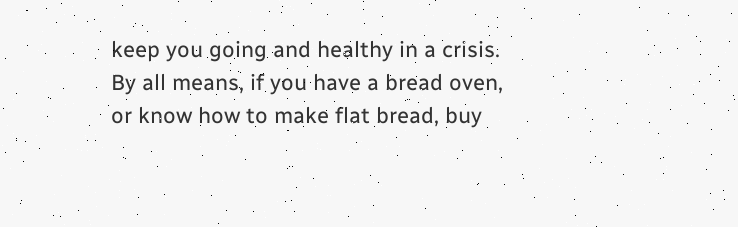keep you going and healthy in a crisis. By all means, if you have a bread oven, or know how to make flat bread, buy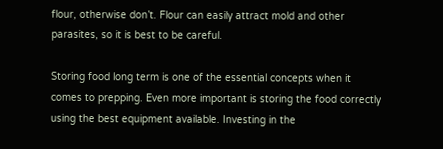flour, otherwise don’t. Flour can easily attract mold and other parasites, so it is best to be careful.

Storing food long term is one of the essential concepts when it comes to prepping. Even more important is storing the food correctly using the best equipment available. Investing in the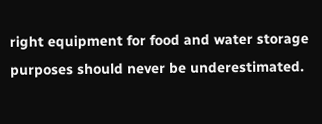right equipment for food and water storage purposes should never be underestimated.